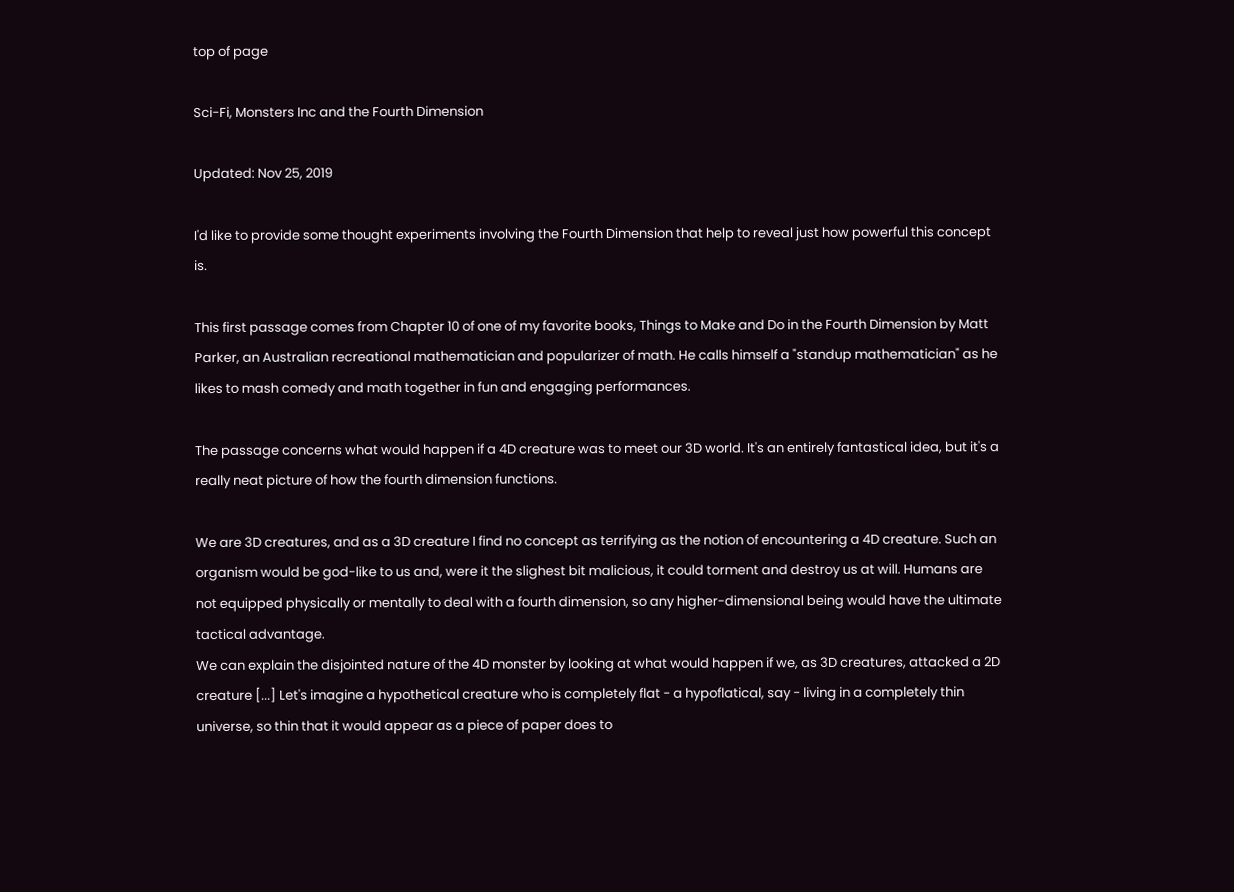top of page

Sci-Fi, Monsters Inc and the Fourth Dimension

Updated: Nov 25, 2019

I'd like to provide some thought experiments involving the Fourth Dimension that help to reveal just how powerful this concept is.

This first passage comes from Chapter 10 of one of my favorite books, Things to Make and Do in the Fourth Dimension by Matt Parker, an Australian recreational mathematician and popularizer of math. He calls himself a "standup mathematician" as he likes to mash comedy and math together in fun and engaging performances.

The passage concerns what would happen if a 4D creature was to meet our 3D world. It's an entirely fantastical idea, but it's a really neat picture of how the fourth dimension functions.

We are 3D creatures, and as a 3D creature I find no concept as terrifying as the notion of encountering a 4D creature. Such an organism would be god-like to us and, were it the slighest bit malicious, it could torment and destroy us at will. Humans are not equipped physically or mentally to deal with a fourth dimension, so any higher-dimensional being would have the ultimate tactical advantage.
We can explain the disjointed nature of the 4D monster by looking at what would happen if we, as 3D creatures, attacked a 2D creature [...] Let's imagine a hypothetical creature who is completely flat - a hypoflatical, say - living in a completely thin universe, so thin that it would appear as a piece of paper does to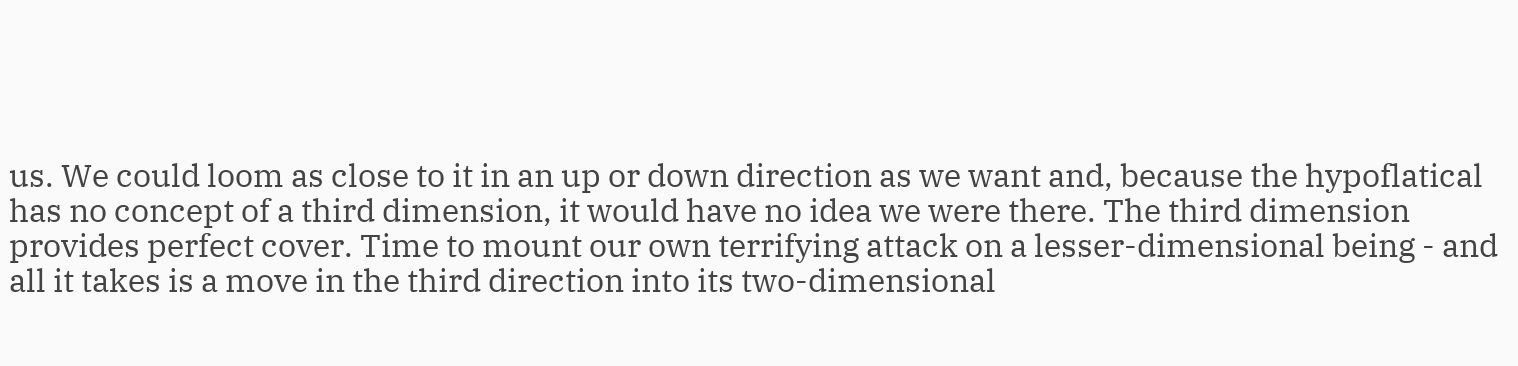us. We could loom as close to it in an up or down direction as we want and, because the hypoflatical has no concept of a third dimension, it would have no idea we were there. The third dimension provides perfect cover. Time to mount our own terrifying attack on a lesser-dimensional being - and all it takes is a move in the third direction into its two-dimensional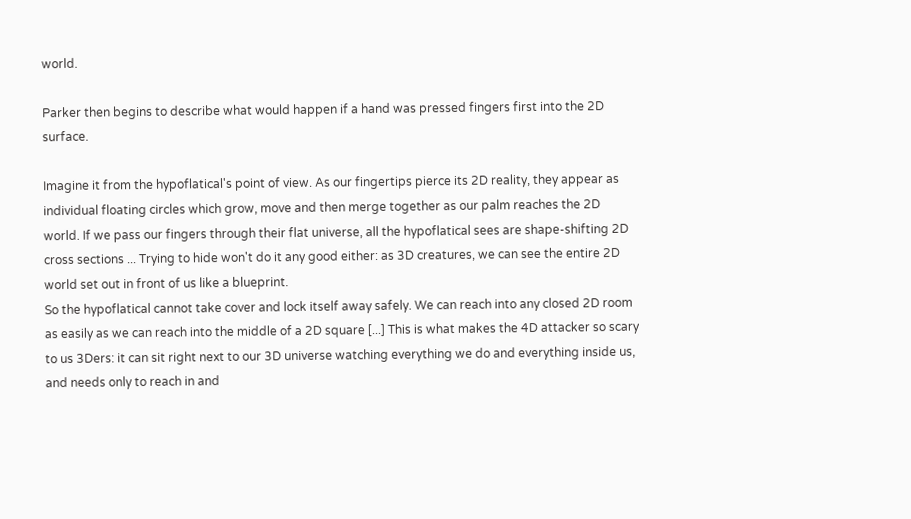world.

Parker then begins to describe what would happen if a hand was pressed fingers first into the 2D surface.

Imagine it from the hypoflatical's point of view. As our fingertips pierce its 2D reality, they appear as individual floating circles which grow, move and then merge together as our palm reaches the 2D world. If we pass our fingers through their flat universe, all the hypoflatical sees are shape-shifting 2D cross sections ... Trying to hide won't do it any good either: as 3D creatures, we can see the entire 2D world set out in front of us like a blueprint.
So the hypoflatical cannot take cover and lock itself away safely. We can reach into any closed 2D room as easily as we can reach into the middle of a 2D square [...] This is what makes the 4D attacker so scary to us 3Ders: it can sit right next to our 3D universe watching everything we do and everything inside us, and needs only to reach in and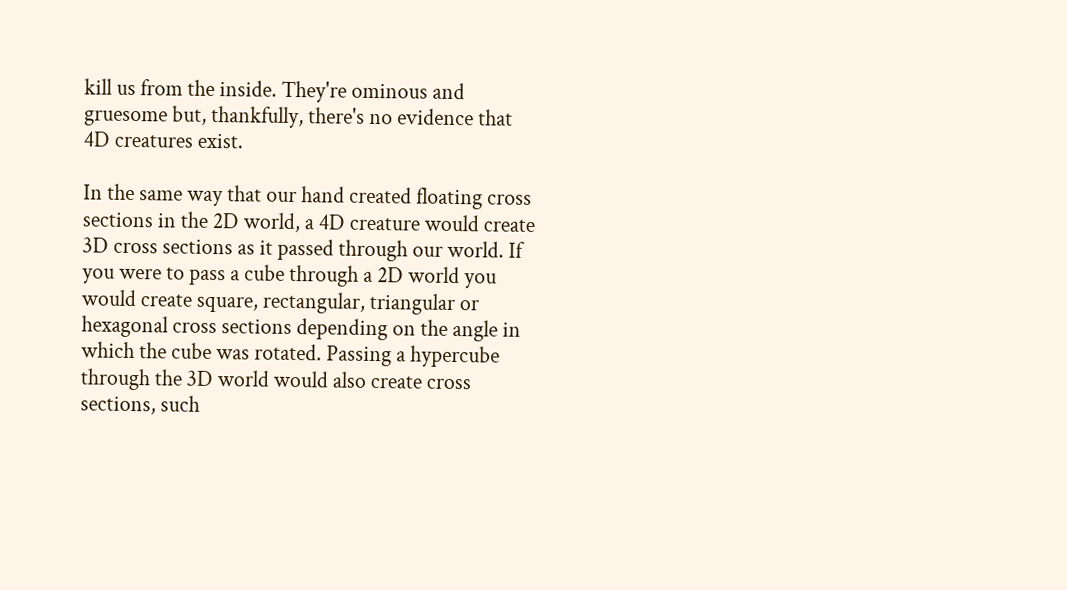kill us from the inside. They're ominous and gruesome but, thankfully, there's no evidence that 4D creatures exist.

In the same way that our hand created floating cross sections in the 2D world, a 4D creature would create 3D cross sections as it passed through our world. If you were to pass a cube through a 2D world you would create square, rectangular, triangular or hexagonal cross sections depending on the angle in which the cube was rotated. Passing a hypercube through the 3D world would also create cross sections, such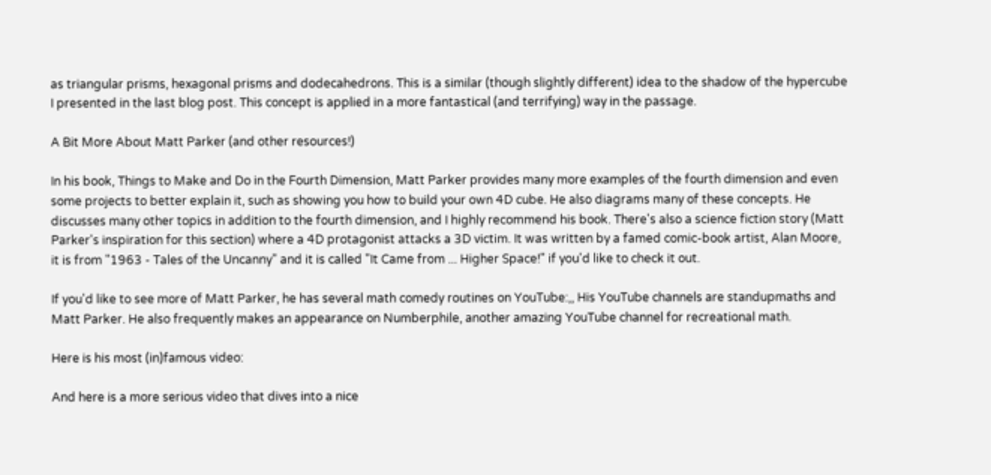as triangular prisms, hexagonal prisms and dodecahedrons. This is a similar (though slightly different) idea to the shadow of the hypercube I presented in the last blog post. This concept is applied in a more fantastical (and terrifying) way in the passage.

A Bit More About Matt Parker (and other resources!)

In his book, Things to Make and Do in the Fourth Dimension, Matt Parker provides many more examples of the fourth dimension and even some projects to better explain it, such as showing you how to build your own 4D cube. He also diagrams many of these concepts. He discusses many other topics in addition to the fourth dimension, and I highly recommend his book. There's also a science fiction story (Matt Parker's inspiration for this section) where a 4D protagonist attacks a 3D victim. It was written by a famed comic-book artist, Alan Moore, it is from "1963 - Tales of the Uncanny" and it is called "It Came from ... Higher Space!" if you'd like to check it out.

If you'd like to see more of Matt Parker, he has several math comedy routines on YouTube:,, His YouTube channels are standupmaths and Matt Parker. He also frequently makes an appearance on Numberphile, another amazing YouTube channel for recreational math.

Here is his most (in)famous video:

And here is a more serious video that dives into a nice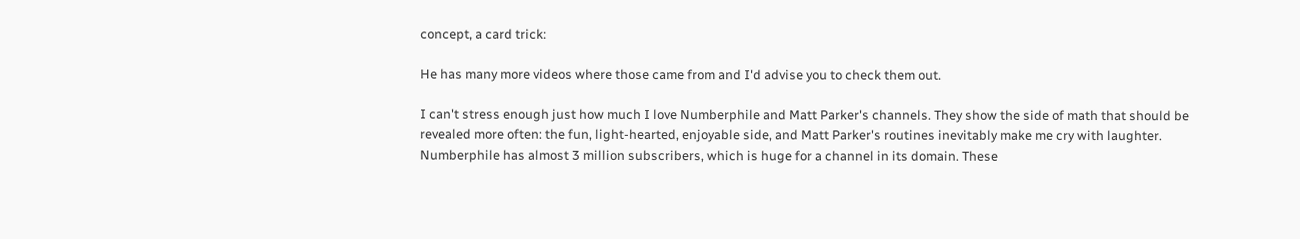concept, a card trick:

He has many more videos where those came from and I'd advise you to check them out.

I can't stress enough just how much I love Numberphile and Matt Parker's channels. They show the side of math that should be revealed more often: the fun, light-hearted, enjoyable side, and Matt Parker's routines inevitably make me cry with laughter. Numberphile has almost 3 million subscribers, which is huge for a channel in its domain. These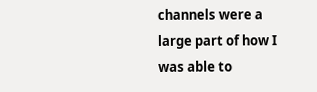channels were a large part of how I was able to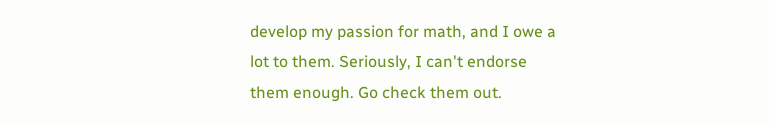develop my passion for math, and I owe a lot to them. Seriously, I can't endorse them enough. Go check them out.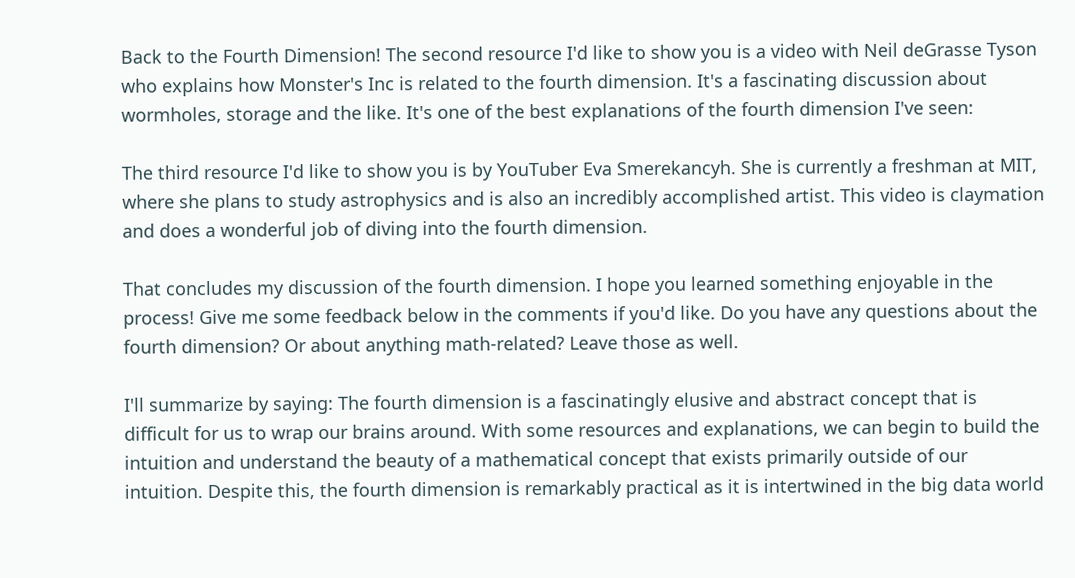Back to the Fourth Dimension! The second resource I'd like to show you is a video with Neil deGrasse Tyson who explains how Monster's Inc is related to the fourth dimension. It's a fascinating discussion about wormholes, storage and the like. It's one of the best explanations of the fourth dimension I've seen:

The third resource I'd like to show you is by YouTuber Eva Smerekancyh. She is currently a freshman at MIT, where she plans to study astrophysics and is also an incredibly accomplished artist. This video is claymation and does a wonderful job of diving into the fourth dimension.

That concludes my discussion of the fourth dimension. I hope you learned something enjoyable in the process! Give me some feedback below in the comments if you'd like. Do you have any questions about the fourth dimension? Or about anything math-related? Leave those as well.

I'll summarize by saying: The fourth dimension is a fascinatingly elusive and abstract concept that is difficult for us to wrap our brains around. With some resources and explanations, we can begin to build the intuition and understand the beauty of a mathematical concept that exists primarily outside of our intuition. Despite this, the fourth dimension is remarkably practical as it is intertwined in the big data world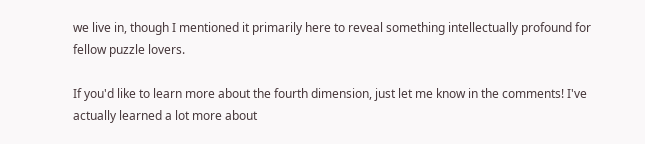we live in, though I mentioned it primarily here to reveal something intellectually profound for fellow puzzle lovers.

If you'd like to learn more about the fourth dimension, just let me know in the comments! I've actually learned a lot more about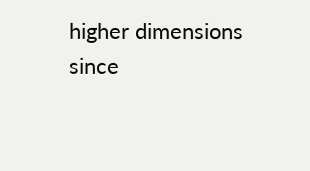higher dimensions since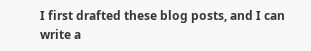I first drafted these blog posts, and I can write a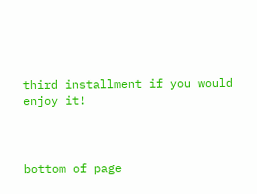third installment if you would enjoy it!



bottom of page